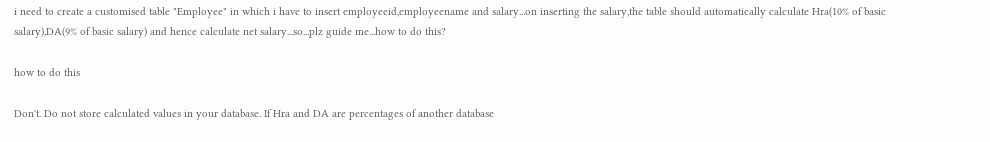i need to create a customised table "Employee" in which i have to insert employeeid,employeename and salary...on inserting the salary,the table should automatically calculate Hra(10% of basic salary),DA(9% of basic salary) and hence calculate net salary...so...plz guide me...how to do this?

how to do this

Don't. Do not store calculated values in your database. If Hra and DA are percentages of another database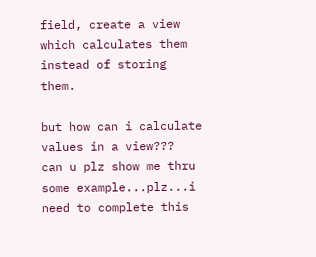field, create a view which calculates them instead of storing them.

but how can i calculate values in a view???
can u plz show me thru some example...plz...i need to complete this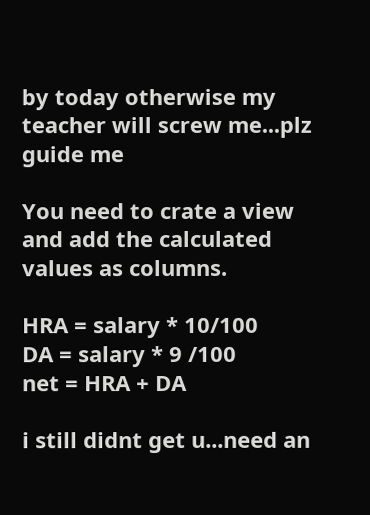by today otherwise my teacher will screw me...plz guide me

You need to crate a view and add the calculated values as columns.

HRA = salary * 10/100
DA = salary * 9 /100
net = HRA + DA

i still didnt get u...need an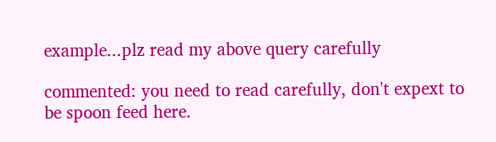example...plz read my above query carefully

commented: you need to read carefully, don't expext to be spoon feed here.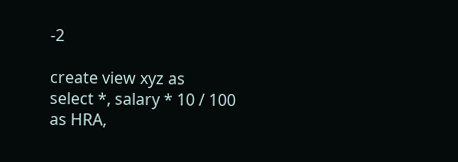-2

create view xyz as
select *, salary * 10 / 100 as HRA,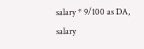salary * 9/100 as DA, salary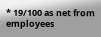* 19/100 as net from employees